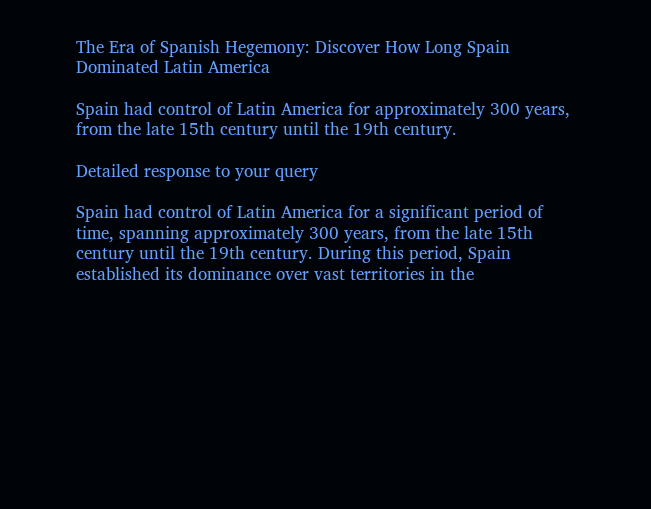The Era of Spanish Hegemony: Discover How Long Spain Dominated Latin America

Spain had control of Latin America for approximately 300 years, from the late 15th century until the 19th century.

Detailed response to your query

Spain had control of Latin America for a significant period of time, spanning approximately 300 years, from the late 15th century until the 19th century. During this period, Spain established its dominance over vast territories in the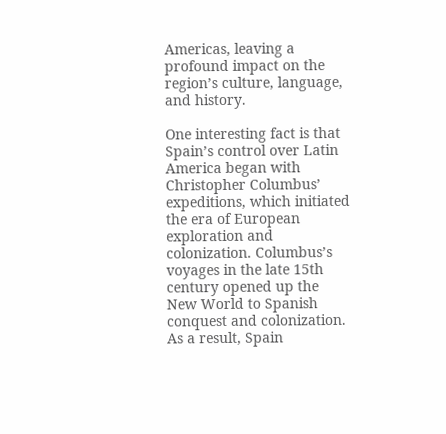Americas, leaving a profound impact on the region’s culture, language, and history.

One interesting fact is that Spain’s control over Latin America began with Christopher Columbus’ expeditions, which initiated the era of European exploration and colonization. Columbus’s voyages in the late 15th century opened up the New World to Spanish conquest and colonization. As a result, Spain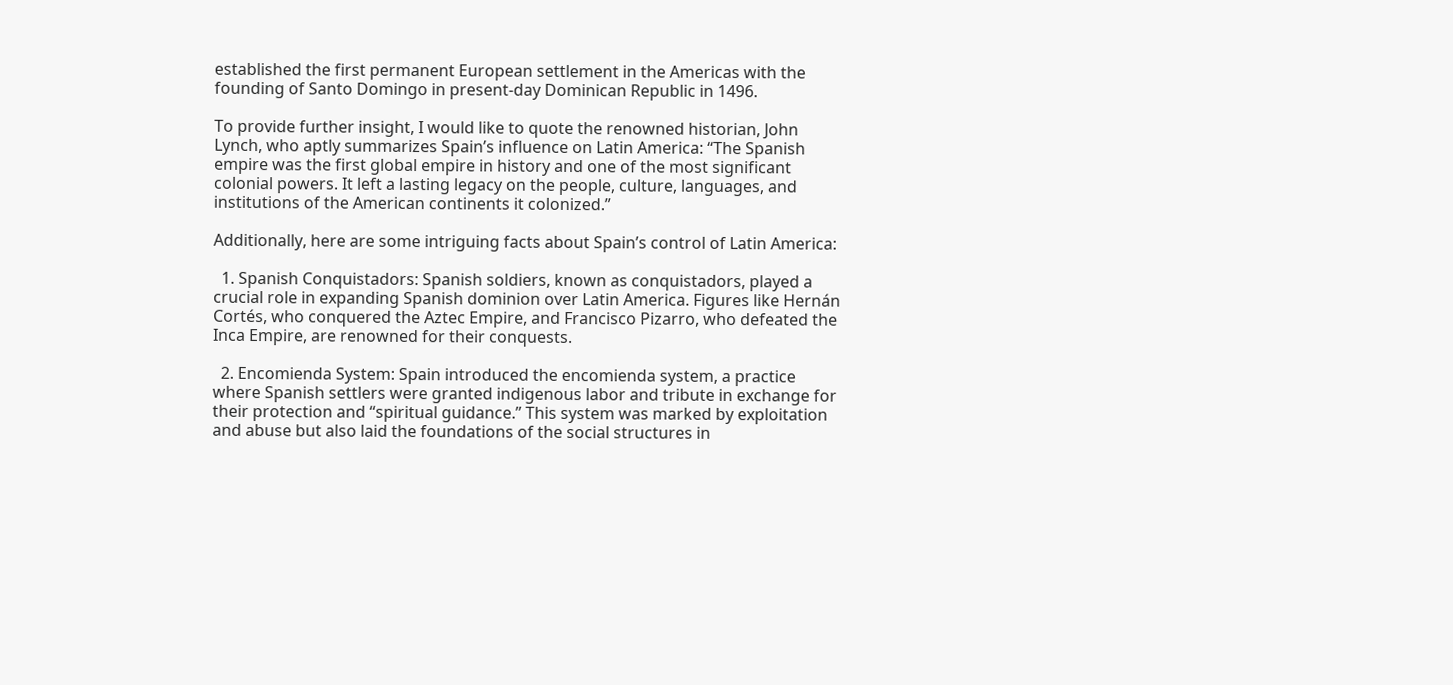established the first permanent European settlement in the Americas with the founding of Santo Domingo in present-day Dominican Republic in 1496.

To provide further insight, I would like to quote the renowned historian, John Lynch, who aptly summarizes Spain’s influence on Latin America: “The Spanish empire was the first global empire in history and one of the most significant colonial powers. It left a lasting legacy on the people, culture, languages, and institutions of the American continents it colonized.”

Additionally, here are some intriguing facts about Spain’s control of Latin America:

  1. Spanish Conquistadors: Spanish soldiers, known as conquistadors, played a crucial role in expanding Spanish dominion over Latin America. Figures like Hernán Cortés, who conquered the Aztec Empire, and Francisco Pizarro, who defeated the Inca Empire, are renowned for their conquests.

  2. Encomienda System: Spain introduced the encomienda system, a practice where Spanish settlers were granted indigenous labor and tribute in exchange for their protection and “spiritual guidance.” This system was marked by exploitation and abuse but also laid the foundations of the social structures in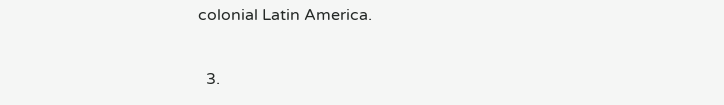colonial Latin America.

  3.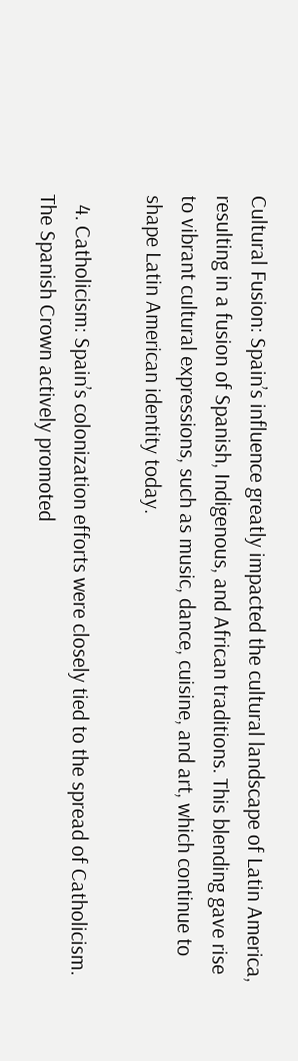Cultural Fusion: Spain’s influence greatly impacted the cultural landscape of Latin America, resulting in a fusion of Spanish, Indigenous, and African traditions. This blending gave rise to vibrant cultural expressions, such as music, dance, cuisine, and art, which continue to shape Latin American identity today.

  4. Catholicism: Spain’s colonization efforts were closely tied to the spread of Catholicism. The Spanish Crown actively promoted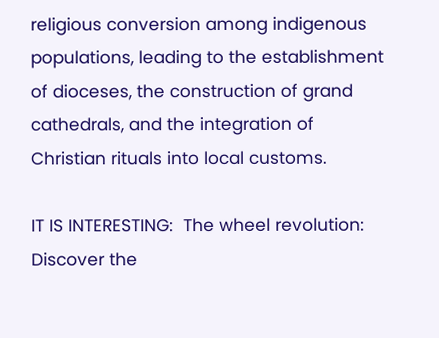religious conversion among indigenous populations, leading to the establishment of dioceses, the construction of grand cathedrals, and the integration of Christian rituals into local customs.

IT IS INTERESTING:  The wheel revolution: Discover the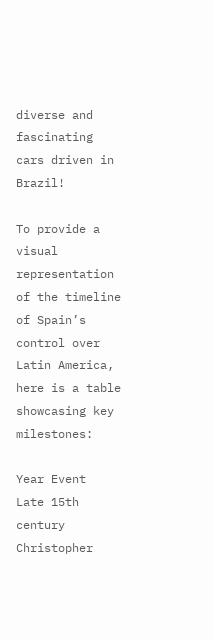diverse and fascinating cars driven in Brazil!

To provide a visual representation of the timeline of Spain’s control over Latin America, here is a table showcasing key milestones:

Year Event
Late 15th century Christopher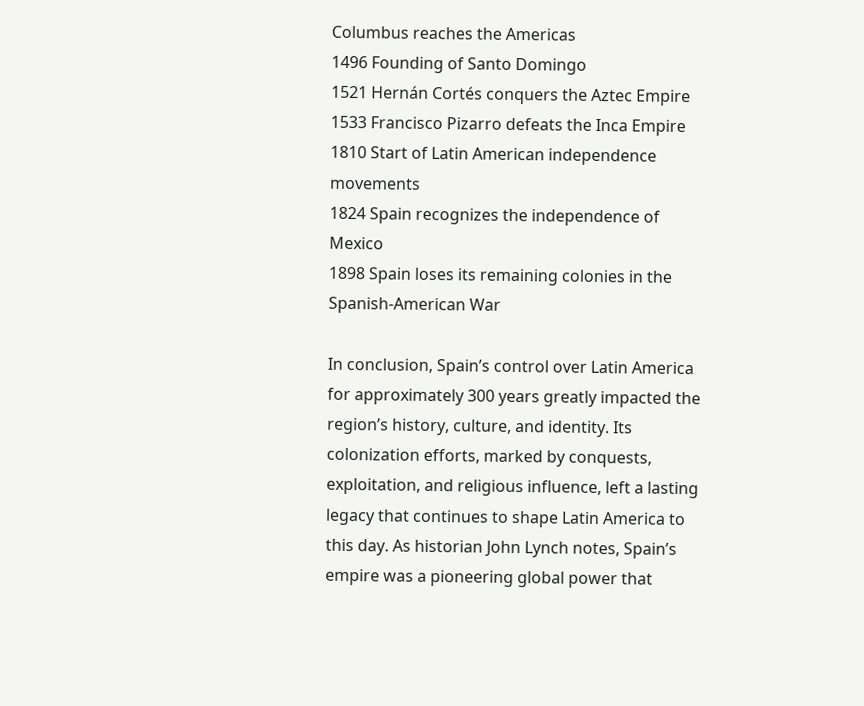Columbus reaches the Americas
1496 Founding of Santo Domingo
1521 Hernán Cortés conquers the Aztec Empire
1533 Francisco Pizarro defeats the Inca Empire
1810 Start of Latin American independence movements
1824 Spain recognizes the independence of Mexico
1898 Spain loses its remaining colonies in the Spanish-American War

In conclusion, Spain’s control over Latin America for approximately 300 years greatly impacted the region’s history, culture, and identity. Its colonization efforts, marked by conquests, exploitation, and religious influence, left a lasting legacy that continues to shape Latin America to this day. As historian John Lynch notes, Spain’s empire was a pioneering global power that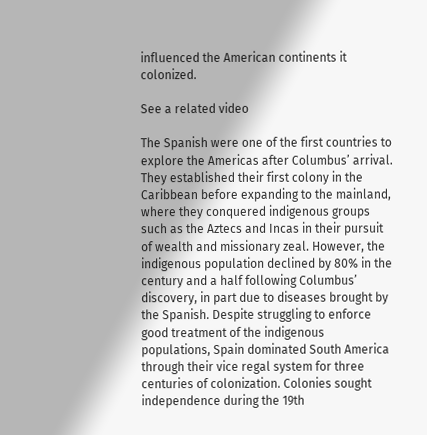influenced the American continents it colonized.

See a related video

The Spanish were one of the first countries to explore the Americas after Columbus’ arrival. They established their first colony in the Caribbean before expanding to the mainland, where they conquered indigenous groups such as the Aztecs and Incas in their pursuit of wealth and missionary zeal. However, the indigenous population declined by 80% in the century and a half following Columbus’ discovery, in part due to diseases brought by the Spanish. Despite struggling to enforce good treatment of the indigenous populations, Spain dominated South America through their vice regal system for three centuries of colonization. Colonies sought independence during the 19th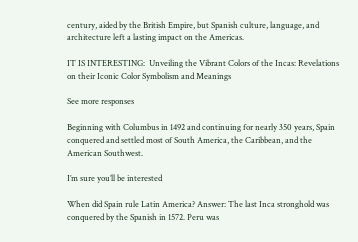century, aided by the British Empire, but Spanish culture, language, and architecture left a lasting impact on the Americas.

IT IS INTERESTING:  Unveiling the Vibrant Colors of the Incas: Revelations on their Iconic Color Symbolism and Meanings

See more responses

Beginning with Columbus in 1492 and continuing for nearly 350 years, Spain conquered and settled most of South America, the Caribbean, and the American Southwest.

I’m sure you’ll be interested

When did Spain rule Latin America? Answer: The last Inca stronghold was conquered by the Spanish in 1572. Peru was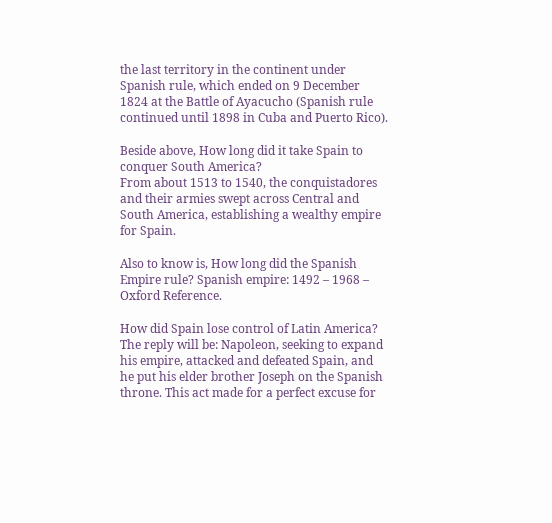the last territory in the continent under Spanish rule, which ended on 9 December 1824 at the Battle of Ayacucho (Spanish rule continued until 1898 in Cuba and Puerto Rico).

Beside above, How long did it take Spain to conquer South America?
From about 1513 to 1540, the conquistadores and their armies swept across Central and South America, establishing a wealthy empire for Spain.

Also to know is, How long did the Spanish Empire rule? Spanish empire: 1492 – 1968 – Oxford Reference.

How did Spain lose control of Latin America? The reply will be: Napoleon, seeking to expand his empire, attacked and defeated Spain, and he put his elder brother Joseph on the Spanish throne. This act made for a perfect excuse for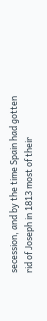secession, and by the time Spain had gotten rid of Joseph in 1813 most of their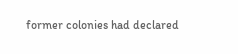former colonies had declared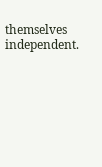themselves independent.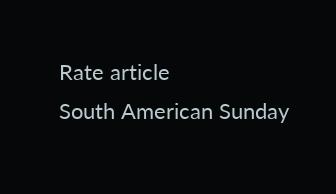Rate article
South American Sunday